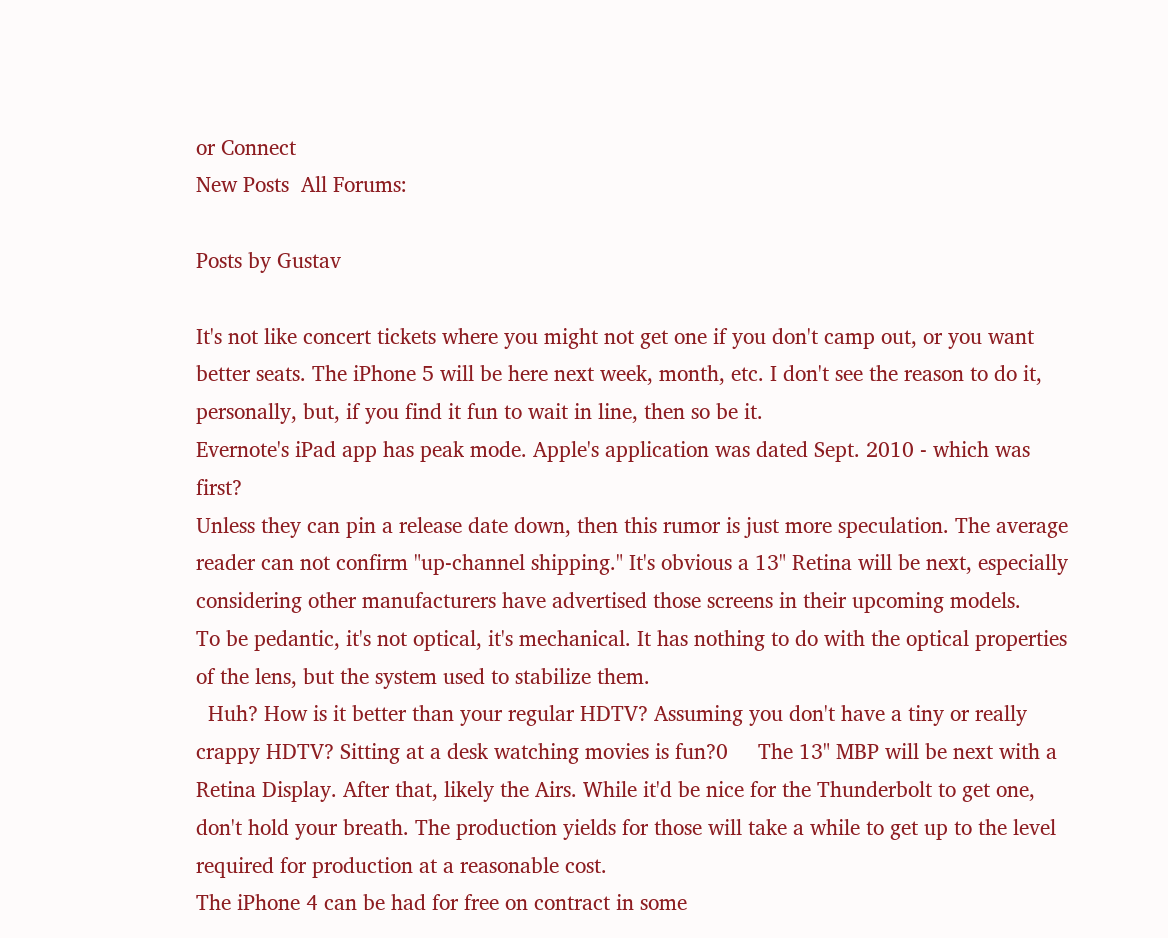or Connect
New Posts  All Forums:

Posts by Gustav

It's not like concert tickets where you might not get one if you don't camp out, or you want better seats. The iPhone 5 will be here next week, month, etc. I don't see the reason to do it, personally, but, if you find it fun to wait in line, then so be it.
Evernote's iPad app has peak mode. Apple's application was dated Sept. 2010 - which was first?
Unless they can pin a release date down, then this rumor is just more speculation. The average reader can not confirm "up-channel shipping." It's obvious a 13" Retina will be next, especially considering other manufacturers have advertised those screens in their upcoming models.
To be pedantic, it's not optical, it's mechanical. It has nothing to do with the optical properties of the lens, but the system used to stabilize them.
  Huh? How is it better than your regular HDTV? Assuming you don't have a tiny or really crappy HDTV? Sitting at a desk watching movies is fun?0     The 13" MBP will be next with a Retina Display. After that, likely the Airs. While it'd be nice for the Thunderbolt to get one, don't hold your breath. The production yields for those will take a while to get up to the level required for production at a reasonable cost.
The iPhone 4 can be had for free on contract in some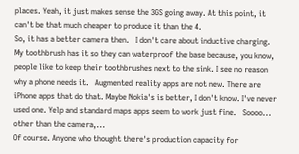places. Yeah, it just makes sense the 3GS going away. At this point, it can't be that much cheaper to produce it than the 4.
So, it has a better camera then.   I don't care about inductive charging. My toothbrush has it so they can waterproof the base because, you know, people like to keep their toothbrushes next to the sink. I see no reason why a phone needs it.   Augmented reality apps are not new. There are iPhone apps that do that. Maybe Nokia's is better, I don't know. I've never used one. Yelp and standard maps apps seem to work just fine.   Soooo... other than the camera,...
Of course. Anyone who thought there's production capacity for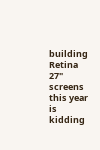building Retina 27" screens this year is kidding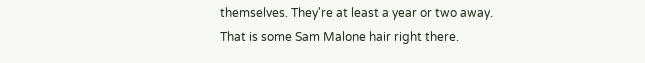themselves. They're at least a year or two away.
That is some Sam Malone hair right there.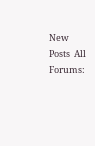New Posts  All Forums: